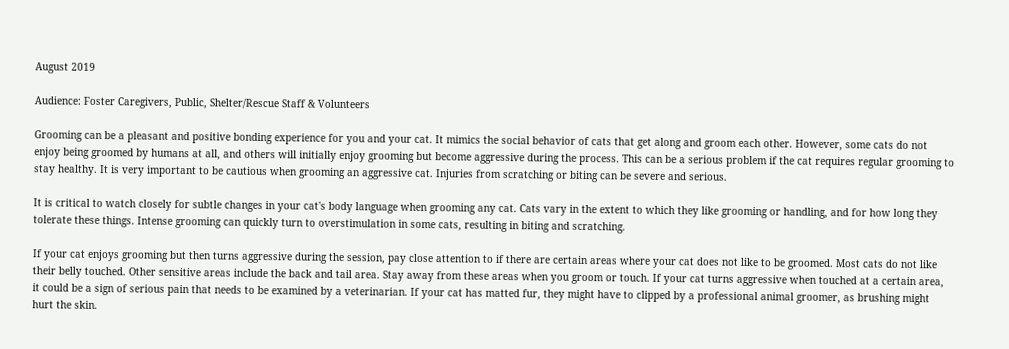August 2019

Audience: Foster Caregivers, Public, Shelter/Rescue Staff & Volunteers

Grooming can be a pleasant and positive bonding experience for you and your cat. It mimics the social behavior of cats that get along and groom each other. However, some cats do not enjoy being groomed by humans at all, and others will initially enjoy grooming but become aggressive during the process. This can be a serious problem if the cat requires regular grooming to stay healthy. It is very important to be cautious when grooming an aggressive cat. Injuries from scratching or biting can be severe and serious.

It is critical to watch closely for subtle changes in your cat's body language when grooming any cat. Cats vary in the extent to which they like grooming or handling, and for how long they tolerate these things. Intense grooming can quickly turn to overstimulation in some cats, resulting in biting and scratching.

If your cat enjoys grooming but then turns aggressive during the session, pay close attention to if there are certain areas where your cat does not like to be groomed. Most cats do not like their belly touched. Other sensitive areas include the back and tail area. Stay away from these areas when you groom or touch. If your cat turns aggressive when touched at a certain area, it could be a sign of serious pain that needs to be examined by a veterinarian. If your cat has matted fur, they might have to clipped by a professional animal groomer, as brushing might hurt the skin.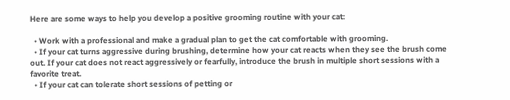Here are some ways to help you develop a positive grooming routine with your cat:

  • Work with a professional and make a gradual plan to get the cat comfortable with grooming.
  • If your cat turns aggressive during brushing, determine how your cat reacts when they see the brush come out. If your cat does not react aggressively or fearfully, introduce the brush in multiple short sessions with a favorite treat.
  • If your cat can tolerate short sessions of petting or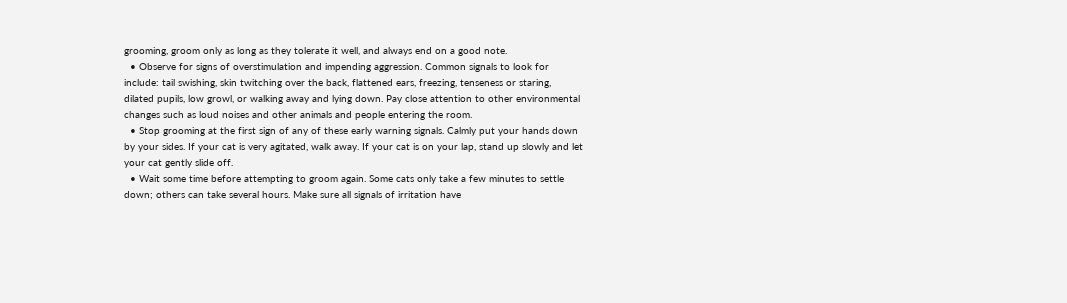grooming, groom only as long as they tolerate it well, and always end on a good note.
  • Observe for signs of overstimulation and impending aggression. Common signals to look for include: tail swishing, skin twitching over the back, flattened ears, freezing, tenseness or staring, dilated pupils, low growl, or walking away and lying down. Pay close attention to other environmental changes such as loud noises and other animals and people entering the room.
  • Stop grooming at the first sign of any of these early warning signals. Calmly put your hands down by your sides. If your cat is very agitated, walk away. If your cat is on your lap, stand up slowly and let your cat gently slide off.
  • Wait some time before attempting to groom again. Some cats only take a few minutes to settle down; others can take several hours. Make sure all signals of irritation have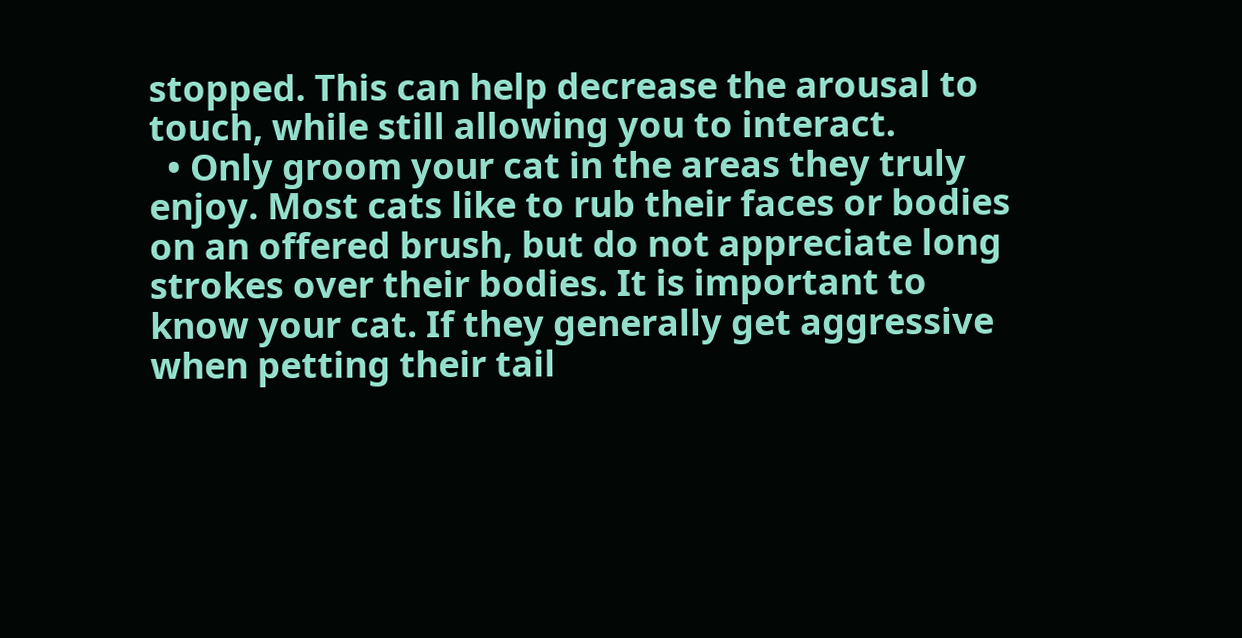stopped. This can help decrease the arousal to touch, while still allowing you to interact.
  • Only groom your cat in the areas they truly enjoy. Most cats like to rub their faces or bodies on an offered brush, but do not appreciate long strokes over their bodies. It is important to know your cat. If they generally get aggressive when petting their tail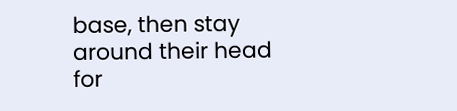base, then stay around their head for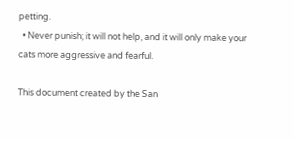petting.
  • Never punish; it will not help, and it will only make your cats more aggressive and fearful.

This document created by the San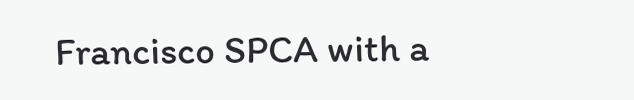Francisco SPCA with a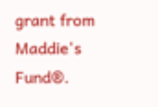grant from Maddie's Fund®.